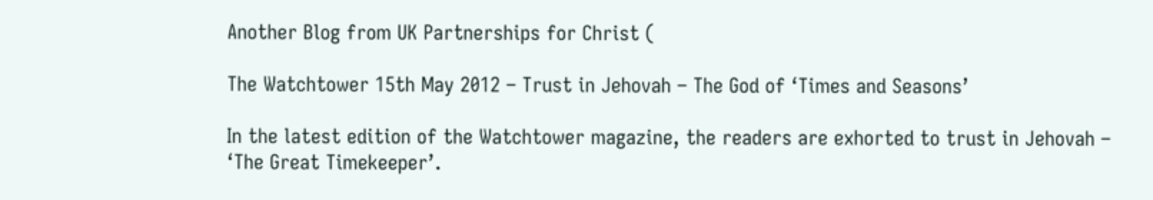Another Blog from UK Partnerships for Christ (

The Watchtower 15th May 2012 – Trust in Jehovah – The God of ‘Times and Seasons’

In the latest edition of the Watchtower magazine, the readers are exhorted to trust in Jehovah – ‘The Great Timekeeper’.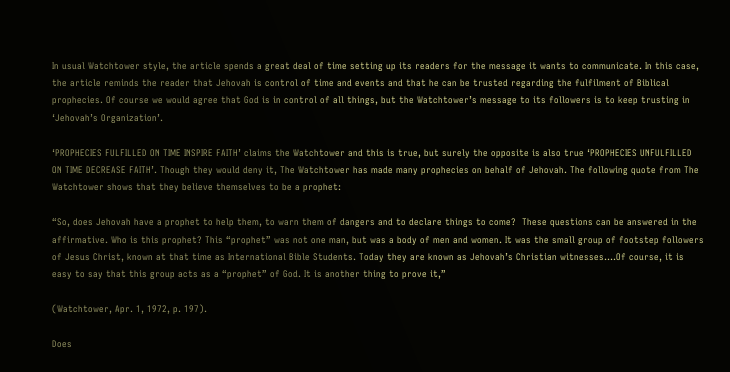In usual Watchtower style, the article spends a great deal of time setting up its readers for the message it wants to communicate. In this case, the article reminds the reader that Jehovah is control of time and events and that he can be trusted regarding the fulfilment of Biblical prophecies. Of course we would agree that God is in control of all things, but the Watchtower’s message to its followers is to keep trusting in ‘Jehovah’s Organization’.

‘PROPHECIES FULFILLED ON TIME INSPIRE FAITH’ claims the Watchtower and this is true, but surely the opposite is also true ‘PROPHECIES UNFULFILLED ON TIME DECREASE FAITH’. Though they would deny it, The Watchtower has made many prophecies on behalf of Jehovah. The following quote from The Watchtower shows that they believe themselves to be a prophet:

“So, does Jehovah have a prophet to help them, to warn them of dangers and to declare things to come?  These questions can be answered in the affirmative. Who is this prophet? This “prophet” was not one man, but was a body of men and women. It was the small group of footstep followers of Jesus Christ, known at that time as International Bible Students. Today they are known as Jehovah’s Christian witnesses….Of course, it is easy to say that this group acts as a “prophet” of God. It is another thing to prove it,”

(Watchtower, Apr. 1, 1972, p. 197).

Does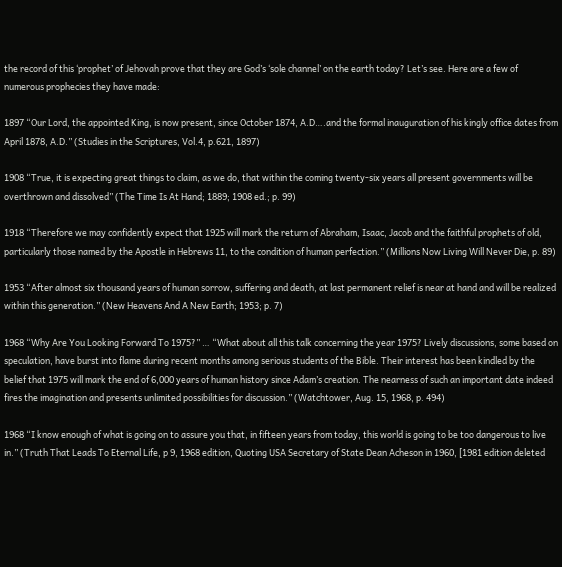the record of this ‘prophet’ of Jehovah prove that they are God’s ‘sole channel’ on the earth today? Let’s see. Here are a few of numerous prophecies they have made:

1897 “Our Lord, the appointed King, is now present, since October 1874, A.D….and the formal inauguration of his kingly office dates from April 1878, A.D.” (Studies in the Scriptures, Vol.4, p.621, 1897)

1908 “True, it is expecting great things to claim, as we do, that within the coming twenty-six years all present governments will be overthrown and dissolved” (The Time Is At Hand; 1889; 1908 ed.; p. 99)

1918 “Therefore we may confidently expect that 1925 will mark the return of Abraham, Isaac, Jacob and the faithful prophets of old, particularly those named by the Apostle in Hebrews 11, to the condition of human perfection.” (Millions Now Living Will Never Die, p. 89)

1953 “After almost six thousand years of human sorrow, suffering and death, at last permanent relief is near at hand and will be realized within this generation.” (New Heavens And A New Earth; 1953; p. 7)

1968 “Why Are You Looking Forward To 1975?” … “What about all this talk concerning the year 1975? Lively discussions, some based on speculation, have burst into flame during recent months among serious students of the Bible. Their interest has been kindled by the belief that 1975 will mark the end of 6,000 years of human history since Adam’s creation. The nearness of such an important date indeed fires the imagination and presents unlimited possibilities for discussion.” (Watchtower, Aug. 15, 1968, p. 494)

1968 “I know enough of what is going on to assure you that, in fifteen years from today, this world is going to be too dangerous to live in.” (Truth That Leads To Eternal Life, p 9, 1968 edition, Quoting USA Secretary of State Dean Acheson in 1960, [1981 edition deleted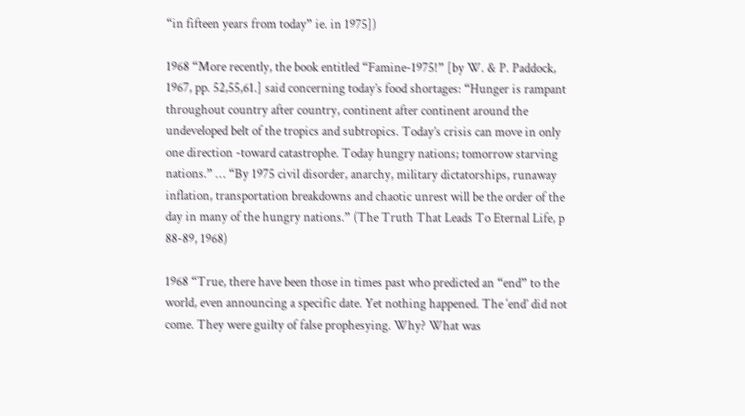“in fifteen years from today” ie. in 1975])

1968 “More recently, the book entitled “Famine-1975!” [by W. & P. Paddock, 1967, pp. 52,55,61.] said concerning today’s food shortages: “Hunger is rampant throughout country after country, continent after continent around the undeveloped belt of the tropics and subtropics. Today’s crisis can move in only one direction -toward catastrophe. Today hungry nations; tomorrow starving nations.” … “By 1975 civil disorder, anarchy, military dictatorships, runaway inflation, transportation breakdowns and chaotic unrest will be the order of the day in many of the hungry nations.” (The Truth That Leads To Eternal Life, p 88-89, 1968)

1968 “True, there have been those in times past who predicted an “end” to the world, even announcing a specific date. Yet nothing happened. The ‘end’ did not come. They were guilty of false prophesying. Why? What was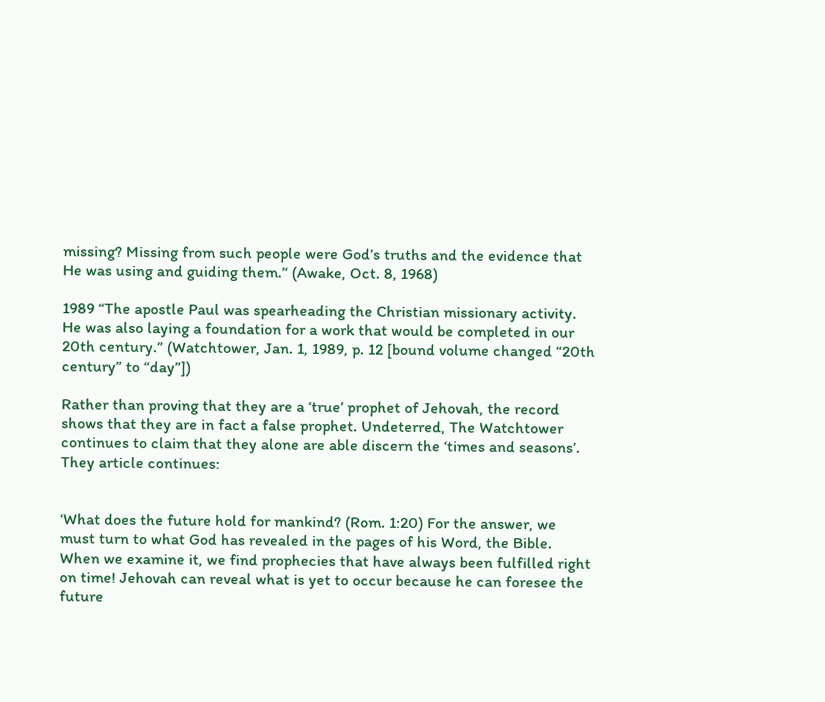missing? Missing from such people were God’s truths and the evidence that He was using and guiding them.’‘ (Awake, Oct. 8, 1968)

1989 “The apostle Paul was spearheading the Christian missionary activity. He was also laying a foundation for a work that would be completed in our 20th century.” (Watchtower, Jan. 1, 1989, p. 12 [bound volume changed “20th century” to “day”])

Rather than proving that they are a ‘true’ prophet of Jehovah, the record shows that they are in fact a false prophet. Undeterred, The Watchtower continues to claim that they alone are able discern the ‘times and seasons’. They article continues:


‘What does the future hold for mankind? (Rom. 1:20) For the answer, we must turn to what God has revealed in the pages of his Word, the Bible. When we examine it, we find prophecies that have always been fulfilled right on time! Jehovah can reveal what is yet to occur because he can foresee the future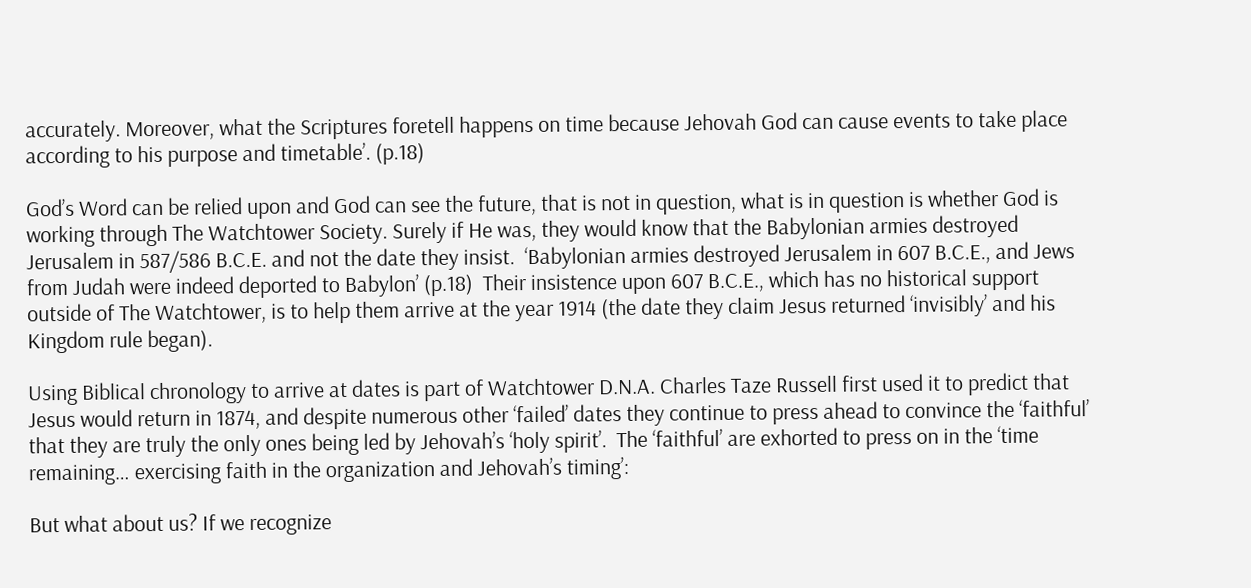accurately. Moreover, what the Scriptures foretell happens on time because Jehovah God can cause events to take place according to his purpose and timetable’. (p.18)

God’s Word can be relied upon and God can see the future, that is not in question, what is in question is whether God is working through The Watchtower Society. Surely if He was, they would know that the Babylonian armies destroyed Jerusalem in 587/586 B.C.E. and not the date they insist.  ‘Babylonian armies destroyed Jerusalem in 607 B.C.E., and Jews from Judah were indeed deported to Babylon’ (p.18)  Their insistence upon 607 B.C.E., which has no historical support outside of The Watchtower, is to help them arrive at the year 1914 (the date they claim Jesus returned ‘invisibly’ and his Kingdom rule began).

Using Biblical chronology to arrive at dates is part of Watchtower D.N.A. Charles Taze Russell first used it to predict that Jesus would return in 1874, and despite numerous other ‘failed’ dates they continue to press ahead to convince the ‘faithful’ that they are truly the only ones being led by Jehovah’s ‘holy spirit’.  The ‘faithful’ are exhorted to press on in the ‘time remaining… exercising faith in the organization and Jehovah’s timing’:

But what about us? If we recognize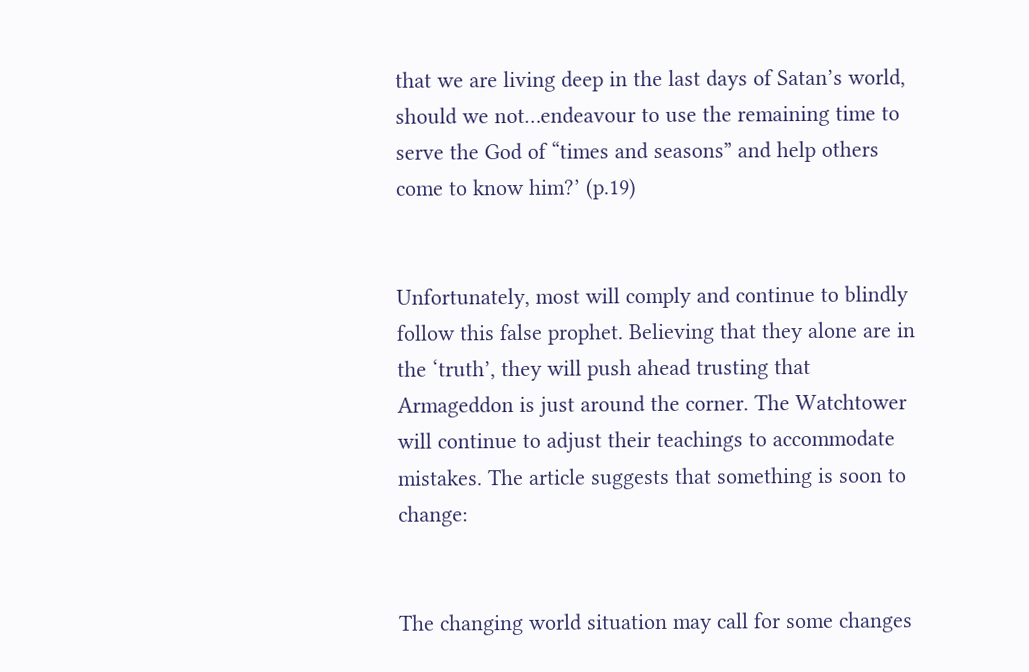that we are living deep in the last days of Satan’s world, should we not…endeavour to use the remaining time to serve the God of “times and seasons” and help others come to know him?’ (p.19)


Unfortunately, most will comply and continue to blindly follow this false prophet. Believing that they alone are in the ‘truth’, they will push ahead trusting that Armageddon is just around the corner. The Watchtower will continue to adjust their teachings to accommodate mistakes. The article suggests that something is soon to change:


The changing world situation may call for some changes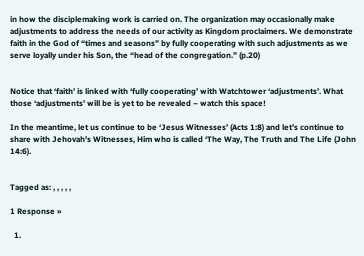in how the disciplemaking work is carried on. The organization may occasionally make adjustments to address the needs of our activity as Kingdom proclaimers. We demonstrate faith in the God of “times and seasons” by fully cooperating with such adjustments as we serve loyally under his Son, the “head of the congregation.” (p.20)


Notice that ‘faith’ is linked with ‘fully cooperating’ with Watchtower ‘adjustments’. What those ‘adjustments’ will be is yet to be revealed – watch this space!

In the meantime, let us continue to be ‘Jesus Witnesses’ (Acts 1:8) and let’s continue to share with Jehovah’s Witnesses, Him who is called ‘The Way, The Truth and The Life (John 14:6).


Tagged as: , , , , ,

1 Response »

  1.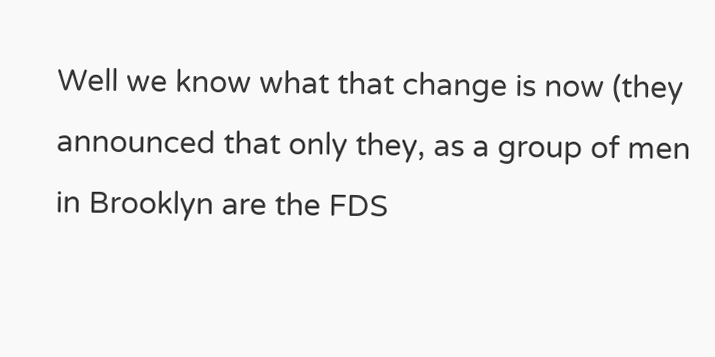Well we know what that change is now (they announced that only they, as a group of men in Brooklyn are the FDS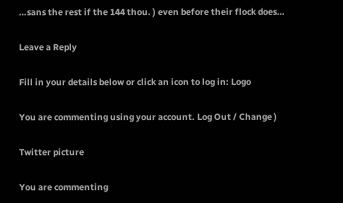…sans the rest if the 144 thou. ) even before their flock does…

Leave a Reply

Fill in your details below or click an icon to log in: Logo

You are commenting using your account. Log Out / Change )

Twitter picture

You are commenting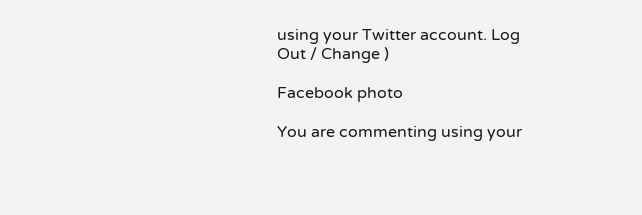using your Twitter account. Log Out / Change )

Facebook photo

You are commenting using your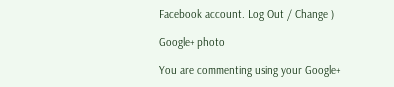Facebook account. Log Out / Change )

Google+ photo

You are commenting using your Google+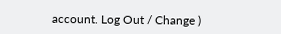account. Log Out / Change )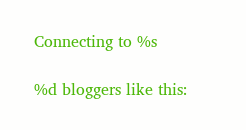Connecting to %s

%d bloggers like this: